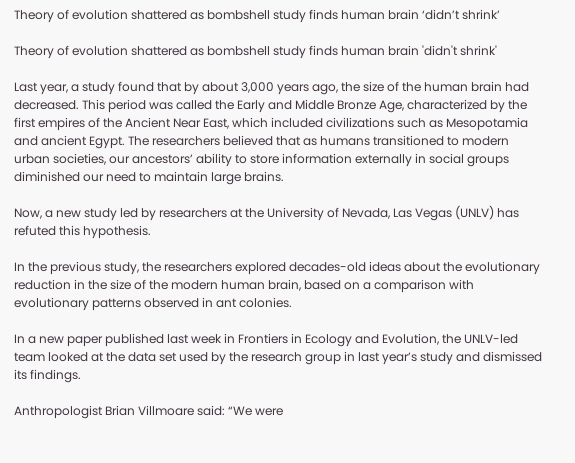Theory of evolution shattered as bombshell study finds human brain ‘didn’t shrink’

Theory of evolution shattered as bombshell study finds human brain 'didn't shrink'

Last year, a study found that by about 3,000 years ago, the size of the human brain had decreased. This period was called the Early and Middle Bronze Age, characterized by the first empires of the Ancient Near East, which included civilizations such as Mesopotamia and ancient Egypt. The researchers believed that as humans transitioned to modern urban societies, our ancestors’ ability to store information externally in social groups diminished our need to maintain large brains.

Now, a new study led by researchers at the University of Nevada, Las Vegas (UNLV) has refuted this hypothesis.

In the previous study, the researchers explored decades-old ideas about the evolutionary reduction in the size of the modern human brain, based on a comparison with evolutionary patterns observed in ant colonies.

In a new paper published last week in Frontiers in Ecology and Evolution, the UNLV-led team looked at the data set used by the research group in last year’s study and dismissed its findings.

Anthropologist Brian Villmoare said: “We were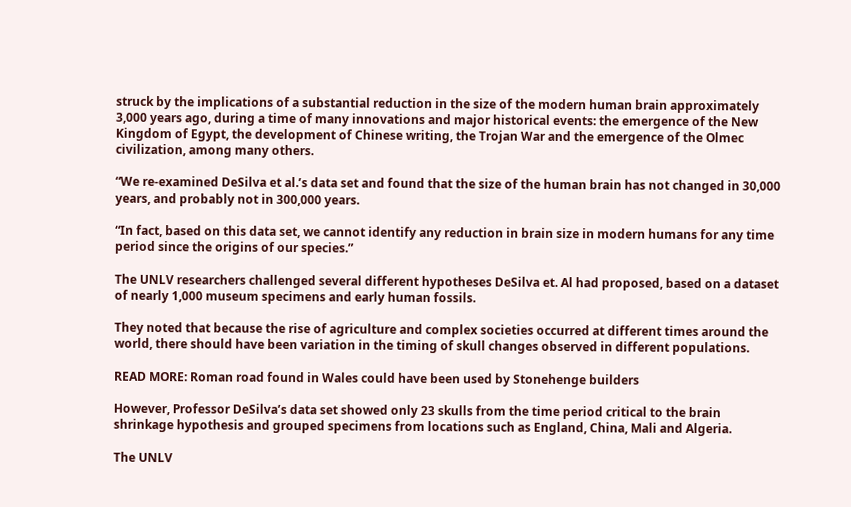struck by the implications of a substantial reduction in the size of the modern human brain approximately 3,000 years ago, during a time of many innovations and major historical events: the emergence of the New Kingdom of Egypt, the development of Chinese writing, the Trojan War and the emergence of the Olmec civilization, among many others.

“We re-examined DeSilva et al.’s data set and found that the size of the human brain has not changed in 30,000 years, and probably not in 300,000 years.

“In fact, based on this data set, we cannot identify any reduction in brain size in modern humans for any time period since the origins of our species.”

The UNLV researchers challenged several different hypotheses DeSilva et. Al had proposed, based on a dataset of nearly 1,000 museum specimens and early human fossils.

They noted that because the rise of agriculture and complex societies occurred at different times around the world, there should have been variation in the timing of skull changes observed in different populations.

READ MORE: Roman road found in Wales could have been used by Stonehenge builders

However, Professor DeSilva’s data set showed only 23 skulls from the time period critical to the brain shrinkage hypothesis and grouped specimens from locations such as England, China, Mali and Algeria.

The UNLV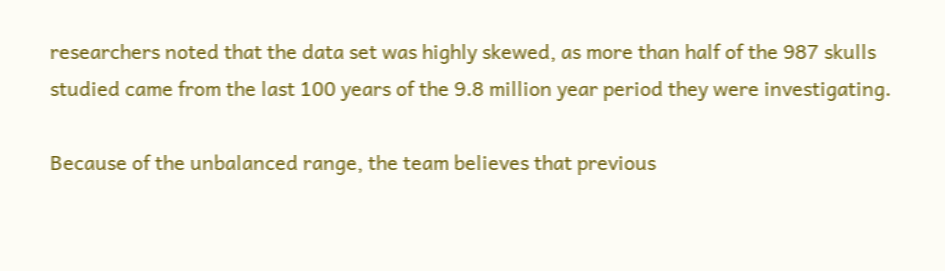researchers noted that the data set was highly skewed, as more than half of the 987 skulls studied came from the last 100 years of the 9.8 million year period they were investigating.

Because of the unbalanced range, the team believes that previous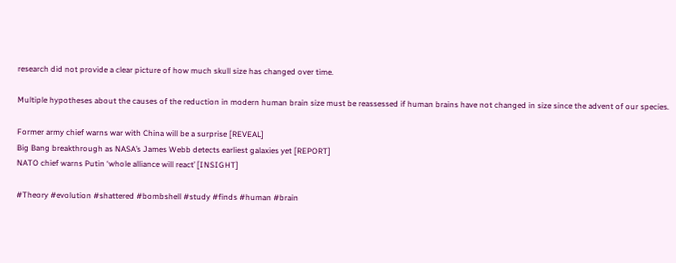research did not provide a clear picture of how much skull size has changed over time.

Multiple hypotheses about the causes of the reduction in modern human brain size must be reassessed if human brains have not changed in size since the advent of our species.

Former army chief warns war with China will be a surprise [REVEAL]
Big Bang breakthrough as NASA’s James Webb detects earliest galaxies yet [REPORT]
NATO chief warns Putin ‘whole alliance will react’ [INSIGHT]

#Theory #evolution #shattered #bombshell #study #finds #human #brain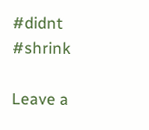#didnt #shrink

Leave a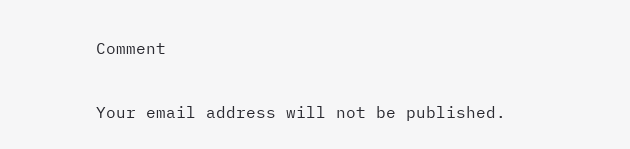Comment

Your email address will not be published.